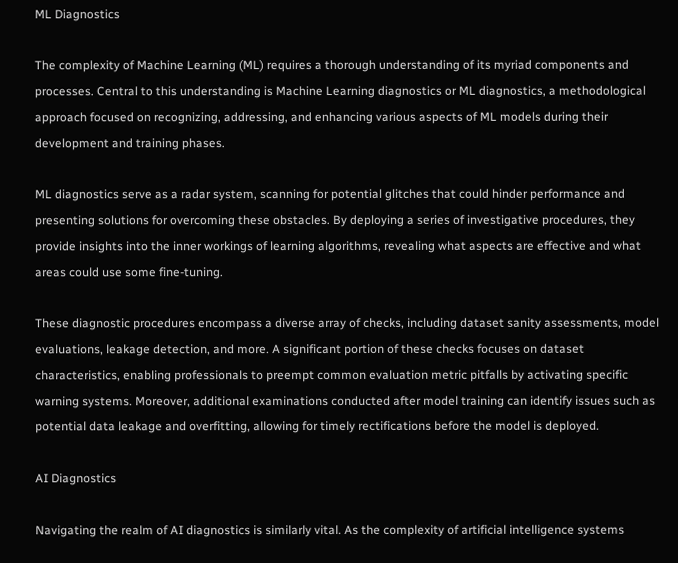ML Diagnostics

The complexity of Machine Learning (ML) requires a thorough understanding of its myriad components and processes. Central to this understanding is Machine Learning diagnostics or ML diagnostics, a methodological approach focused on recognizing, addressing, and enhancing various aspects of ML models during their development and training phases.

ML diagnostics serve as a radar system, scanning for potential glitches that could hinder performance and presenting solutions for overcoming these obstacles. By deploying a series of investigative procedures, they provide insights into the inner workings of learning algorithms, revealing what aspects are effective and what areas could use some fine-tuning.

These diagnostic procedures encompass a diverse array of checks, including dataset sanity assessments, model evaluations, leakage detection, and more. A significant portion of these checks focuses on dataset characteristics, enabling professionals to preempt common evaluation metric pitfalls by activating specific warning systems. Moreover, additional examinations conducted after model training can identify issues such as potential data leakage and overfitting, allowing for timely rectifications before the model is deployed.

AI Diagnostics

Navigating the realm of AI diagnostics is similarly vital. As the complexity of artificial intelligence systems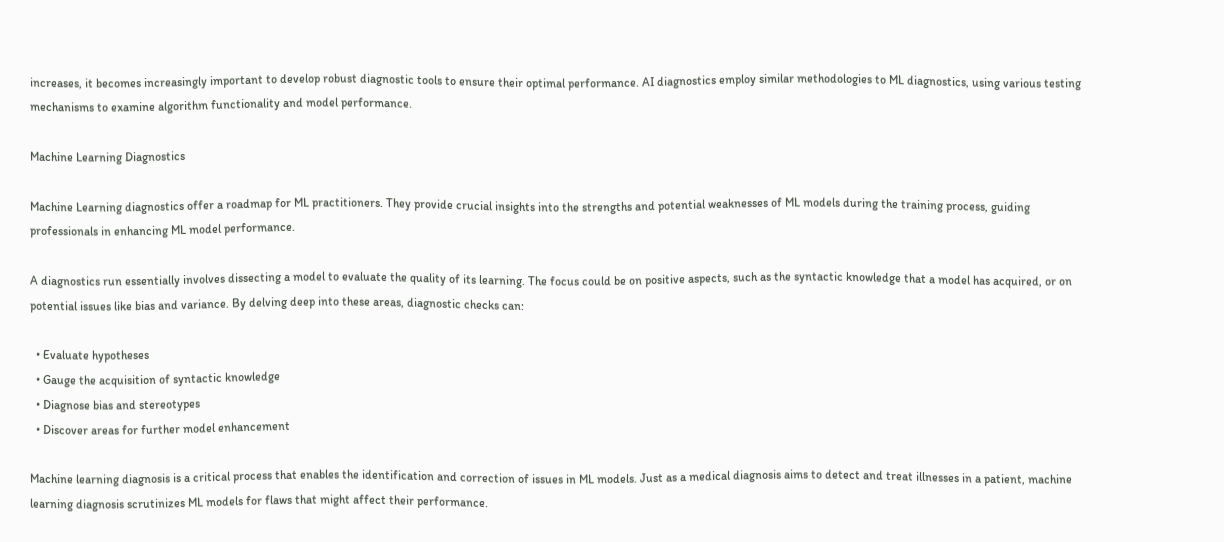increases, it becomes increasingly important to develop robust diagnostic tools to ensure their optimal performance. AI diagnostics employ similar methodologies to ML diagnostics, using various testing mechanisms to examine algorithm functionality and model performance.

Machine Learning Diagnostics

Machine Learning diagnostics offer a roadmap for ML practitioners. They provide crucial insights into the strengths and potential weaknesses of ML models during the training process, guiding professionals in enhancing ML model performance.

A diagnostics run essentially involves dissecting a model to evaluate the quality of its learning. The focus could be on positive aspects, such as the syntactic knowledge that a model has acquired, or on potential issues like bias and variance. By delving deep into these areas, diagnostic checks can:

  • Evaluate hypotheses
  • Gauge the acquisition of syntactic knowledge
  • Diagnose bias and stereotypes
  • Discover areas for further model enhancement

Machine learning diagnosis is a critical process that enables the identification and correction of issues in ML models. Just as a medical diagnosis aims to detect and treat illnesses in a patient, machine learning diagnosis scrutinizes ML models for flaws that might affect their performance.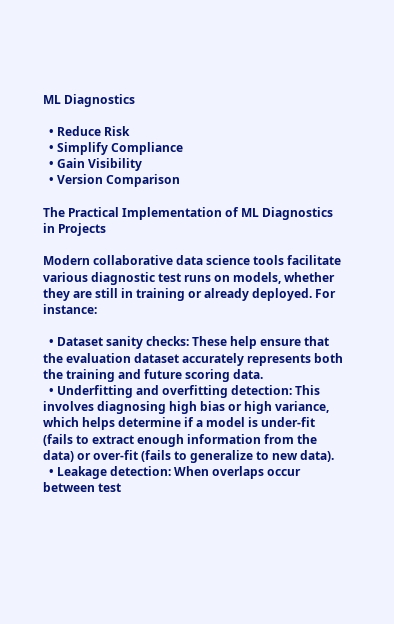ML Diagnostics

  • Reduce Risk
  • Simplify Compliance
  • Gain Visibility
  • Version Comparison

The Practical Implementation of ML Diagnostics in Projects

Modern collaborative data science tools facilitate various diagnostic test runs on models, whether they are still in training or already deployed. For instance:

  • Dataset sanity checks: These help ensure that the evaluation dataset accurately represents both the training and future scoring data.
  • Underfitting and overfitting detection: This involves diagnosing high bias or high variance, which helps determine if a model is under-fit (fails to extract enough information from the data) or over-fit (fails to generalize to new data).
  • Leakage detection: When overlaps occur between test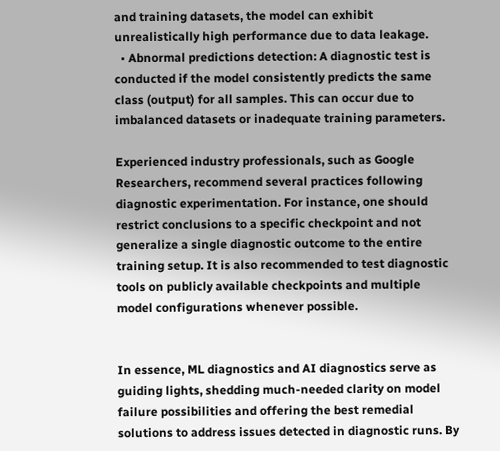and training datasets, the model can exhibit unrealistically high performance due to data leakage.
  • Abnormal predictions detection: A diagnostic test is conducted if the model consistently predicts the same class (output) for all samples. This can occur due to imbalanced datasets or inadequate training parameters.

Experienced industry professionals, such as Google Researchers, recommend several practices following diagnostic experimentation. For instance, one should restrict conclusions to a specific checkpoint and not generalize a single diagnostic outcome to the entire training setup. It is also recommended to test diagnostic tools on publicly available checkpoints and multiple model configurations whenever possible.


In essence, ML diagnostics and AI diagnostics serve as guiding lights, shedding much-needed clarity on model failure possibilities and offering the best remedial solutions to address issues detected in diagnostic runs. By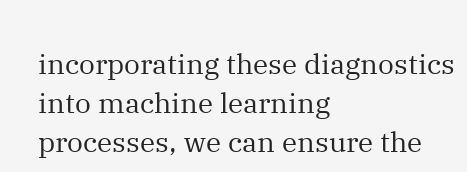incorporating these diagnostics into machine learning processes, we can ensure the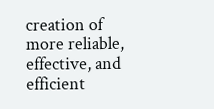creation of more reliable, effective, and efficient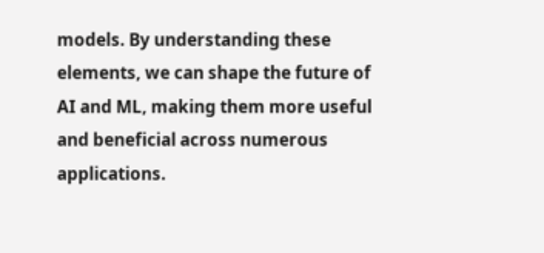models. By understanding these elements, we can shape the future of AI and ML, making them more useful and beneficial across numerous applications.